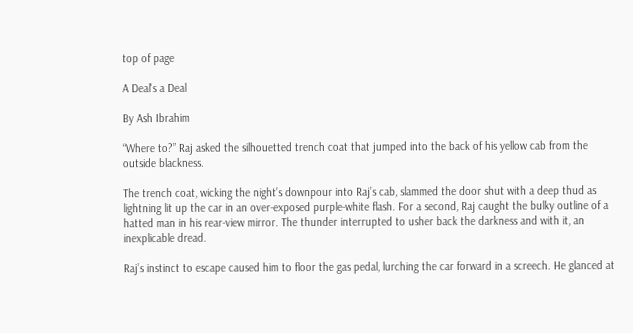top of page

A Deal's a Deal

By Ash Ibrahim

“Where to?” Raj asked the silhouetted trench coat that jumped into the back of his yellow cab from the outside blackness.

The trench coat, wicking the night’s downpour into Raj’s cab, slammed the door shut with a deep thud as lightning lit up the car in an over-exposed purple-white flash. For a second, Raj caught the bulky outline of a hatted man in his rear-view mirror. The thunder interrupted to usher back the darkness and with it, an inexplicable dread.

Raj’s instinct to escape caused him to floor the gas pedal, lurching the car forward in a screech. He glanced at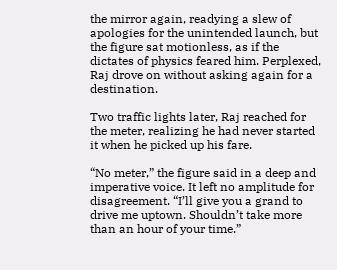the mirror again, readying a slew of apologies for the unintended launch, but the figure sat motionless, as if the dictates of physics feared him. Perplexed, Raj drove on without asking again for a destination.

Two traffic lights later, Raj reached for the meter, realizing he had never started it when he picked up his fare.

“No meter,” the figure said in a deep and imperative voice. It left no amplitude for disagreement. “I’ll give you a grand to drive me uptown. Shouldn’t take more than an hour of your time.”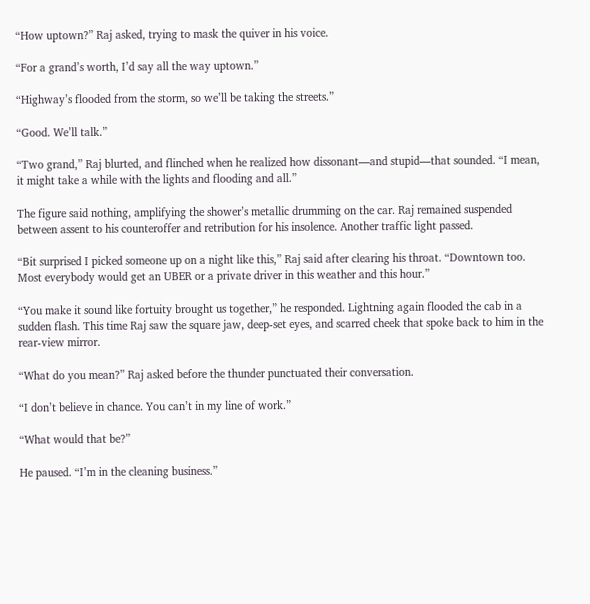“How uptown?” Raj asked, trying to mask the quiver in his voice.

“For a grand’s worth, I’d say all the way uptown.”

“Highway’s flooded from the storm, so we’ll be taking the streets.”

“Good. We’ll talk.”

“Two grand,” Raj blurted, and flinched when he realized how dissonant—and stupid—that sounded. “I mean, it might take a while with the lights and flooding and all.”

The figure said nothing, amplifying the shower’s metallic drumming on the car. Raj remained suspended between assent to his counteroffer and retribution for his insolence. Another traffic light passed.

“Bit surprised I picked someone up on a night like this,” Raj said after clearing his throat. “Downtown too. Most everybody would get an UBER or a private driver in this weather and this hour.”

“You make it sound like fortuity brought us together,” he responded. Lightning again flooded the cab in a sudden flash. This time Raj saw the square jaw, deep-set eyes, and scarred cheek that spoke back to him in the rear-view mirror.

“What do you mean?” Raj asked before the thunder punctuated their conversation.

“I don’t believe in chance. You can’t in my line of work.”

“What would that be?”

He paused. “I’m in the cleaning business.”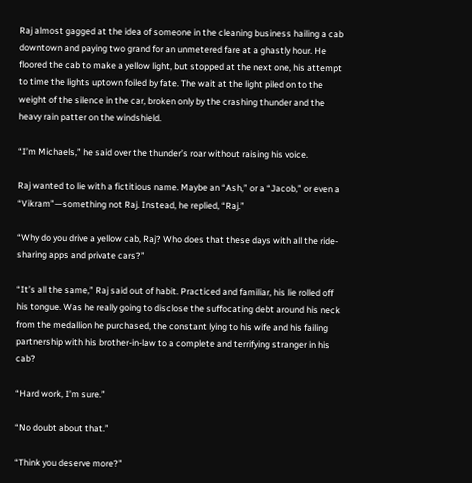Raj almost gagged at the idea of someone in the cleaning business hailing a cab downtown and paying two grand for an unmetered fare at a ghastly hour. He floored the cab to make a yellow light, but stopped at the next one, his attempt to time the lights uptown foiled by fate. The wait at the light piled on to the weight of the silence in the car, broken only by the crashing thunder and the heavy rain patter on the windshield.

“I’m Michaels,” he said over the thunder’s roar without raising his voice.

Raj wanted to lie with a fictitious name. Maybe an “Ash,” or a “Jacob,” or even a “Vikram”—something not Raj. Instead, he replied, “Raj.”

“Why do you drive a yellow cab, Raj? Who does that these days with all the ride-sharing apps and private cars?”

“It’s all the same,” Raj said out of habit. Practiced and familiar, his lie rolled off his tongue. Was he really going to disclose the suffocating debt around his neck from the medallion he purchased, the constant lying to his wife and his failing partnership with his brother-in-law to a complete and terrifying stranger in his cab?

“Hard work, I’m sure.”

“No doubt about that.”

“Think you deserve more?”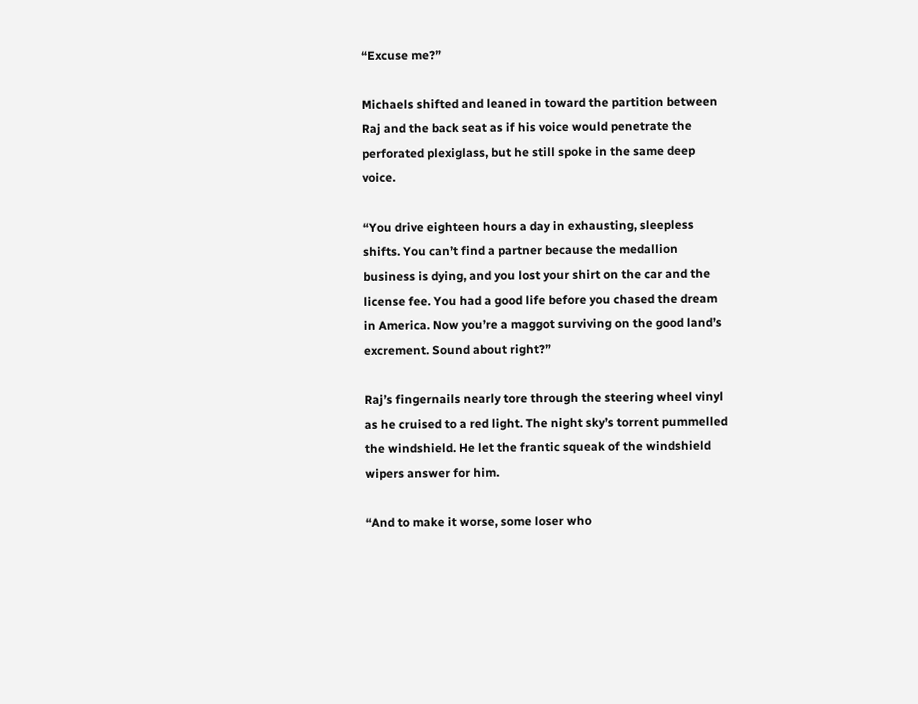“Excuse me?”

Michaels shifted and leaned in toward the partition between Raj and the back seat as if his voice would penetrate the perforated plexiglass, but he still spoke in the same deep voice.

“You drive eighteen hours a day in exhausting, sleepless shifts. You can’t find a partner because the medallion business is dying, and you lost your shirt on the car and the license fee. You had a good life before you chased the dream in America. Now you’re a maggot surviving on the good land’s excrement. Sound about right?”

Raj’s fingernails nearly tore through the steering wheel vinyl as he cruised to a red light. The night sky’s torrent pummelled the windshield. He let the frantic squeak of the windshield wipers answer for him.

“And to make it worse, some loser who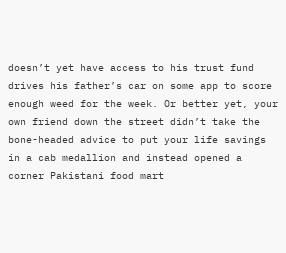doesn’t yet have access to his trust fund drives his father’s car on some app to score enough weed for the week. Or better yet, your own friend down the street didn’t take the bone-headed advice to put your life savings in a cab medallion and instead opened a corner Pakistani food mart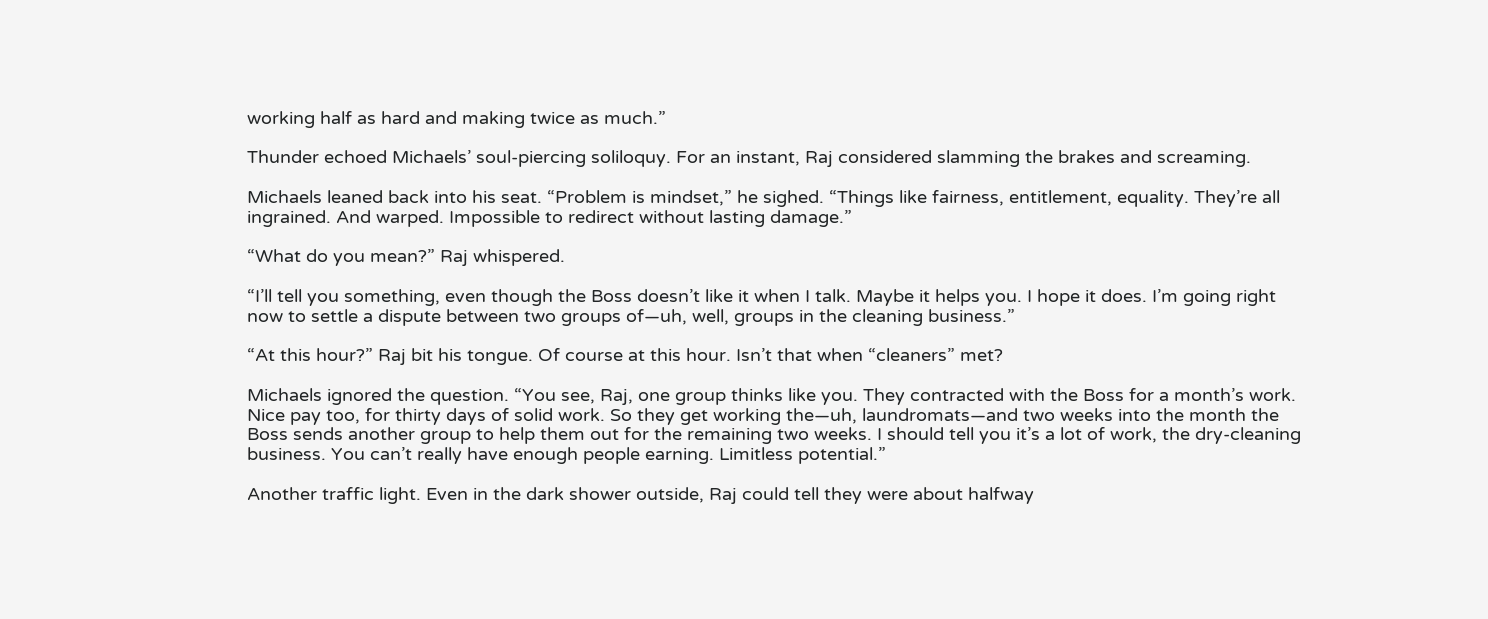working half as hard and making twice as much.”

Thunder echoed Michaels’ soul-piercing soliloquy. For an instant, Raj considered slamming the brakes and screaming.

Michaels leaned back into his seat. “Problem is mindset,” he sighed. “Things like fairness, entitlement, equality. They’re all ingrained. And warped. Impossible to redirect without lasting damage.”

“What do you mean?” Raj whispered.

“I’ll tell you something, even though the Boss doesn’t like it when I talk. Maybe it helps you. I hope it does. I’m going right now to settle a dispute between two groups of—uh, well, groups in the cleaning business.”

“At this hour?” Raj bit his tongue. Of course at this hour. Isn’t that when “cleaners” met?

Michaels ignored the question. “You see, Raj, one group thinks like you. They contracted with the Boss for a month’s work. Nice pay too, for thirty days of solid work. So they get working the—uh, laundromats—and two weeks into the month the Boss sends another group to help them out for the remaining two weeks. I should tell you it’s a lot of work, the dry-cleaning business. You can’t really have enough people earning. Limitless potential.”

Another traffic light. Even in the dark shower outside, Raj could tell they were about halfway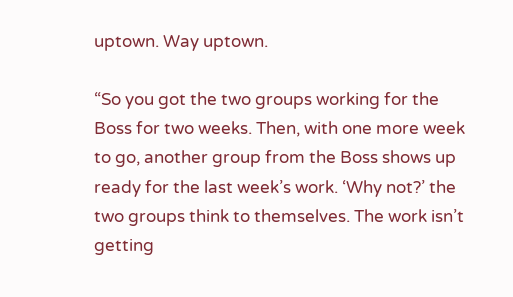uptown. Way uptown.

“So you got the two groups working for the Boss for two weeks. Then, with one more week to go, another group from the Boss shows up ready for the last week’s work. ‘Why not?’ the two groups think to themselves. The work isn’t getting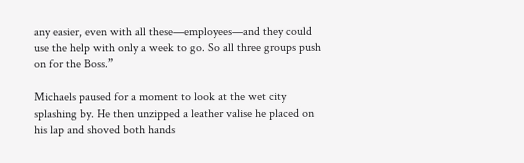any easier, even with all these—employees—and they could use the help with only a week to go. So all three groups push on for the Boss.”

Michaels paused for a moment to look at the wet city splashing by. He then unzipped a leather valise he placed on his lap and shoved both hands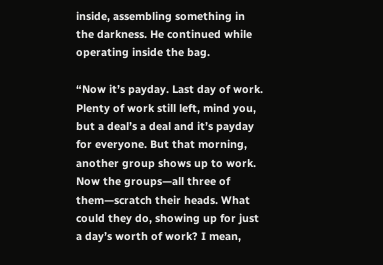inside, assembling something in the darkness. He continued while operating inside the bag.

“Now it’s payday. Last day of work. Plenty of work still left, mind you, but a deal’s a deal and it’s payday for everyone. But that morning, another group shows up to work. Now the groups—all three of them—scratch their heads. What could they do, showing up for just a day’s worth of work? I mean,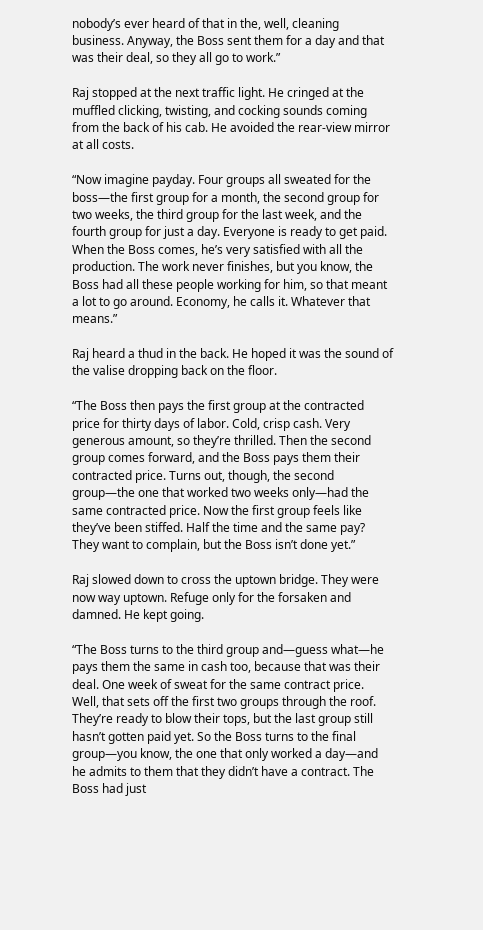nobody’s ever heard of that in the, well, cleaning business. Anyway, the Boss sent them for a day and that was their deal, so they all go to work.”

Raj stopped at the next traffic light. He cringed at the muffled clicking, twisting, and cocking sounds coming from the back of his cab. He avoided the rear-view mirror at all costs.

“Now imagine payday. Four groups all sweated for the boss—the first group for a month, the second group for two weeks, the third group for the last week, and the fourth group for just a day. Everyone is ready to get paid. When the Boss comes, he’s very satisfied with all the production. The work never finishes, but you know, the Boss had all these people working for him, so that meant a lot to go around. Economy, he calls it. Whatever that means.”

Raj heard a thud in the back. He hoped it was the sound of the valise dropping back on the floor.

“The Boss then pays the first group at the contracted price for thirty days of labor. Cold, crisp cash. Very generous amount, so they’re thrilled. Then the second group comes forward, and the Boss pays them their contracted price. Turns out, though, the second group—the one that worked two weeks only—had the same contracted price. Now the first group feels like they’ve been stiffed. Half the time and the same pay? They want to complain, but the Boss isn’t done yet.”

Raj slowed down to cross the uptown bridge. They were now way uptown. Refuge only for the forsaken and damned. He kept going.

“The Boss turns to the third group and—guess what—he pays them the same in cash too, because that was their deal. One week of sweat for the same contract price. Well, that sets off the first two groups through the roof. They’re ready to blow their tops, but the last group still hasn’t gotten paid yet. So the Boss turns to the final group—you know, the one that only worked a day—and he admits to them that they didn’t have a contract. The Boss had just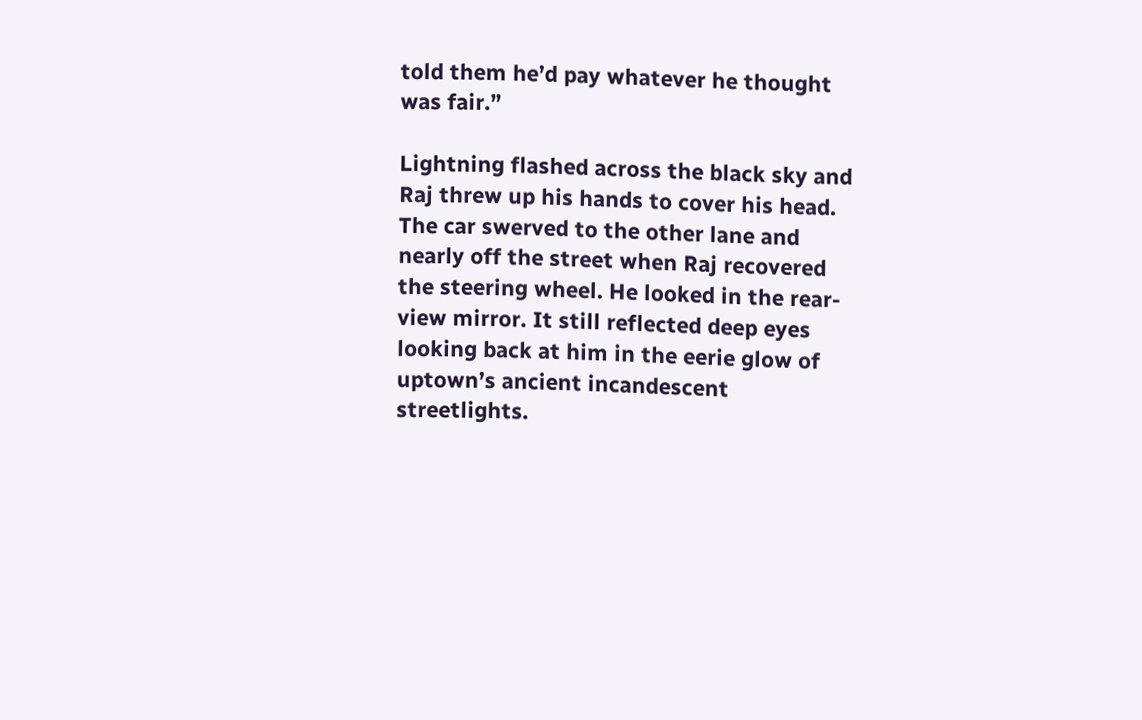told them he’d pay whatever he thought was fair.”

Lightning flashed across the black sky and Raj threw up his hands to cover his head. The car swerved to the other lane and nearly off the street when Raj recovered the steering wheel. He looked in the rear-view mirror. It still reflected deep eyes looking back at him in the eerie glow of uptown’s ancient incandescent streetlights.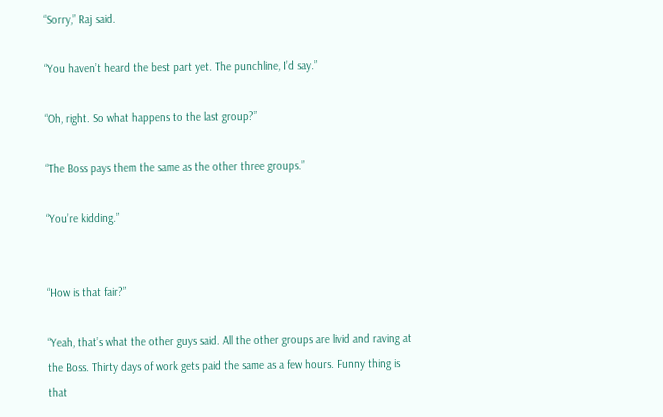“Sorry,” Raj said.

“You haven’t heard the best part yet. The punchline, I’d say.”

“Oh, right. So what happens to the last group?”

“The Boss pays them the same as the other three groups.”

“You’re kidding.”


“How is that fair?”

“Yeah, that’s what the other guys said. All the other groups are livid and raving at the Boss. Thirty days of work gets paid the same as a few hours. Funny thing is that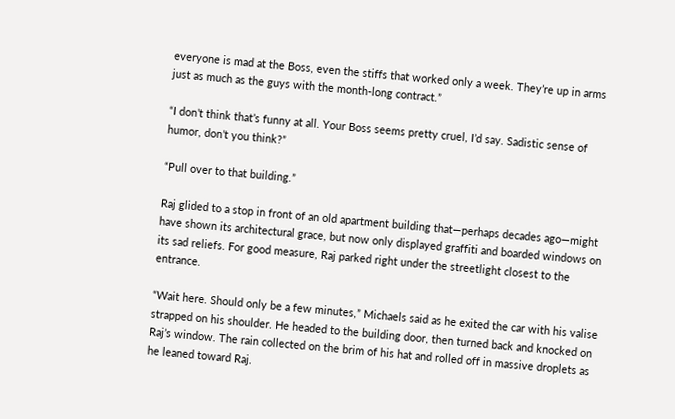everyone is mad at the Boss, even the stiffs that worked only a week. They’re up in arms just as much as the guys with the month-long contract.”

“I don’t think that’s funny at all. Your Boss seems pretty cruel, I’d say. Sadistic sense of humor, don’t you think?”

“Pull over to that building.”

Raj glided to a stop in front of an old apartment building that—perhaps decades ago—might have shown its architectural grace, but now only displayed graffiti and boarded windows on its sad reliefs. For good measure, Raj parked right under the streetlight closest to the entrance.

“Wait here. Should only be a few minutes,” Michaels said as he exited the car with his valise strapped on his shoulder. He headed to the building door, then turned back and knocked on Raj’s window. The rain collected on the brim of his hat and rolled off in massive droplets as he leaned toward Raj.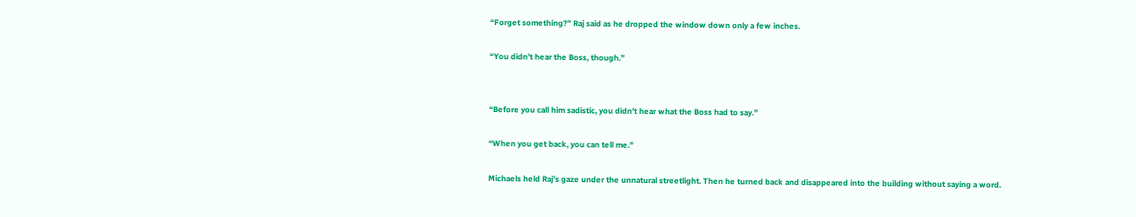“Forget something?” Raj said as he dropped the window down only a few inches.

“You didn’t hear the Boss, though.”


“Before you call him sadistic, you didn’t hear what the Boss had to say.”

“When you get back, you can tell me.”

Michaels held Raj’s gaze under the unnatural streetlight. Then he turned back and disappeared into the building without saying a word.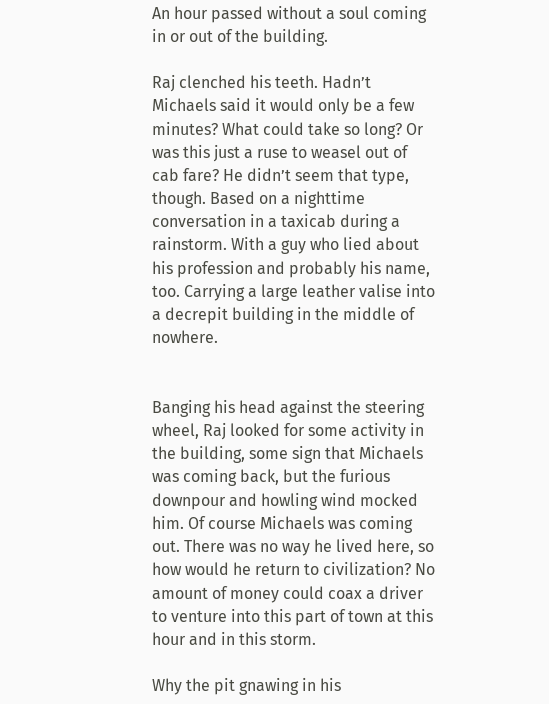An hour passed without a soul coming in or out of the building.

Raj clenched his teeth. Hadn’t Michaels said it would only be a few minutes? What could take so long? Or was this just a ruse to weasel out of cab fare? He didn’t seem that type, though. Based on a nighttime conversation in a taxicab during a rainstorm. With a guy who lied about his profession and probably his name, too. Carrying a large leather valise into a decrepit building in the middle of nowhere.


Banging his head against the steering wheel, Raj looked for some activity in the building, some sign that Michaels was coming back, but the furious downpour and howling wind mocked him. Of course Michaels was coming out. There was no way he lived here, so how would he return to civilization? No amount of money could coax a driver to venture into this part of town at this hour and in this storm.

Why the pit gnawing in his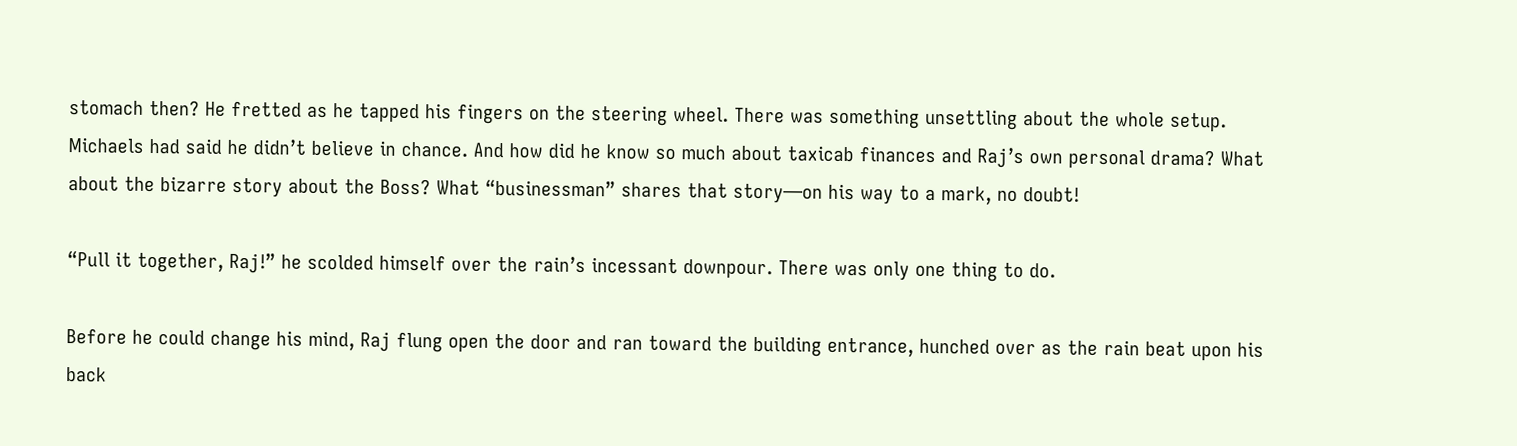stomach then? He fretted as he tapped his fingers on the steering wheel. There was something unsettling about the whole setup. Michaels had said he didn’t believe in chance. And how did he know so much about taxicab finances and Raj’s own personal drama? What about the bizarre story about the Boss? What “businessman” shares that story—on his way to a mark, no doubt!

“Pull it together, Raj!” he scolded himself over the rain’s incessant downpour. There was only one thing to do.

Before he could change his mind, Raj flung open the door and ran toward the building entrance, hunched over as the rain beat upon his back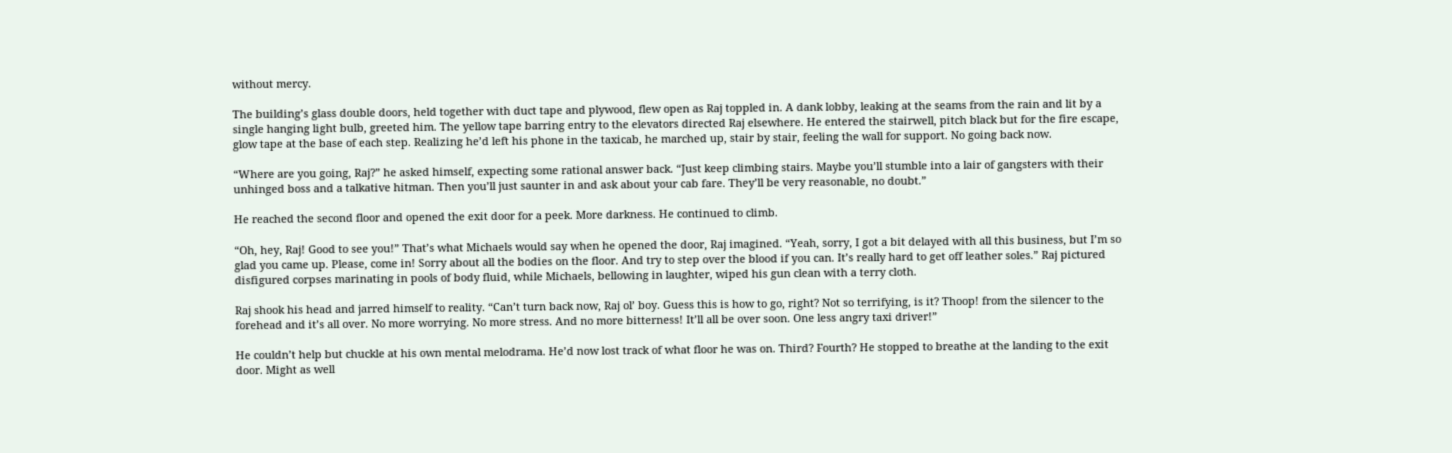without mercy.

The building’s glass double doors, held together with duct tape and plywood, flew open as Raj toppled in. A dank lobby, leaking at the seams from the rain and lit by a single hanging light bulb, greeted him. The yellow tape barring entry to the elevators directed Raj elsewhere. He entered the stairwell, pitch black but for the fire escape, glow tape at the base of each step. Realizing he’d left his phone in the taxicab, he marched up, stair by stair, feeling the wall for support. No going back now.

“Where are you going, Raj?” he asked himself, expecting some rational answer back. “Just keep climbing stairs. Maybe you’ll stumble into a lair of gangsters with their unhinged boss and a talkative hitman. Then you’ll just saunter in and ask about your cab fare. They’ll be very reasonable, no doubt.”

He reached the second floor and opened the exit door for a peek. More darkness. He continued to climb.

“Oh, hey, Raj! Good to see you!” That’s what Michaels would say when he opened the door, Raj imagined. “Yeah, sorry, I got a bit delayed with all this business, but I’m so glad you came up. Please, come in! Sorry about all the bodies on the floor. And try to step over the blood if you can. It’s really hard to get off leather soles.” Raj pictured disfigured corpses marinating in pools of body fluid, while Michaels, bellowing in laughter, wiped his gun clean with a terry cloth.

Raj shook his head and jarred himself to reality. “Can’t turn back now, Raj ol’ boy. Guess this is how to go, right? Not so terrifying, is it? Thoop! from the silencer to the forehead and it’s all over. No more worrying. No more stress. And no more bitterness! It’ll all be over soon. One less angry taxi driver!”

He couldn’t help but chuckle at his own mental melodrama. He’d now lost track of what floor he was on. Third? Fourth? He stopped to breathe at the landing to the exit door. Might as well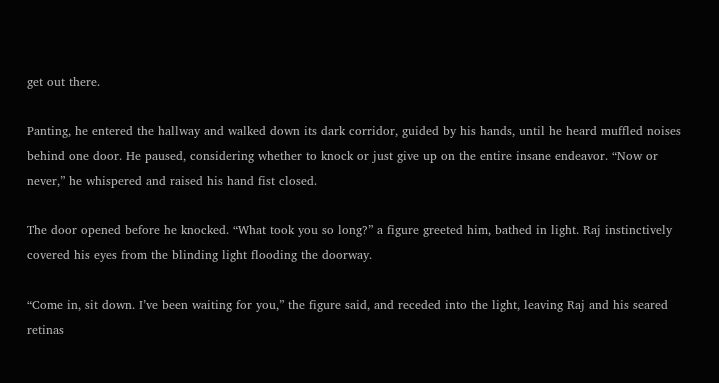get out there.

Panting, he entered the hallway and walked down its dark corridor, guided by his hands, until he heard muffled noises behind one door. He paused, considering whether to knock or just give up on the entire insane endeavor. “Now or never,” he whispered and raised his hand fist closed.

The door opened before he knocked. “What took you so long?” a figure greeted him, bathed in light. Raj instinctively covered his eyes from the blinding light flooding the doorway.

“Come in, sit down. I’ve been waiting for you,” the figure said, and receded into the light, leaving Raj and his seared retinas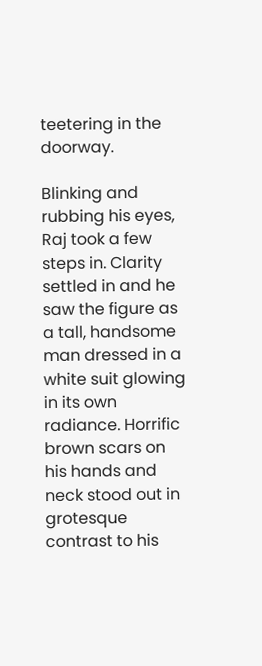teetering in the doorway.

Blinking and rubbing his eyes, Raj took a few steps in. Clarity settled in and he saw the figure as a tall, handsome man dressed in a white suit glowing in its own radiance. Horrific brown scars on his hands and neck stood out in grotesque contrast to his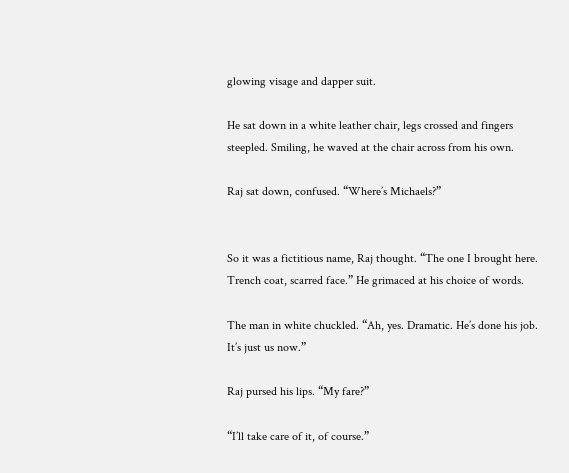glowing visage and dapper suit.

He sat down in a white leather chair, legs crossed and fingers steepled. Smiling, he waved at the chair across from his own.

Raj sat down, confused. “Where’s Michaels?”


So it was a fictitious name, Raj thought. “The one I brought here. Trench coat, scarred face.” He grimaced at his choice of words.

The man in white chuckled. “Ah, yes. Dramatic. He’s done his job. It’s just us now.”

Raj pursed his lips. “My fare?”

“I’ll take care of it, of course.”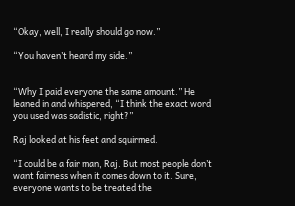“Okay, well, I really should go now.”

“You haven’t heard my side.”


“Why I paid everyone the same amount.” He leaned in and whispered, “I think the exact word you used was sadistic, right?”

Raj looked at his feet and squirmed.

“I could be a fair man, Raj. But most people don’t want fairness when it comes down to it. Sure, everyone wants to be treated the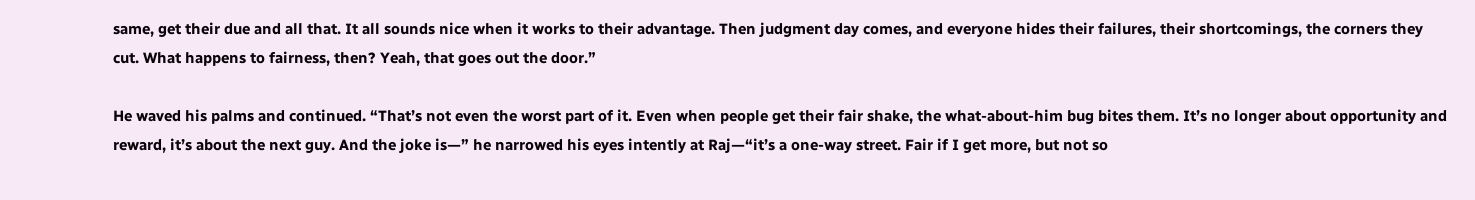same, get their due and all that. It all sounds nice when it works to their advantage. Then judgment day comes, and everyone hides their failures, their shortcomings, the corners they cut. What happens to fairness, then? Yeah, that goes out the door.”

He waved his palms and continued. “That’s not even the worst part of it. Even when people get their fair shake, the what-about-him bug bites them. It’s no longer about opportunity and reward, it’s about the next guy. And the joke is—” he narrowed his eyes intently at Raj—“it’s a one-way street. Fair if I get more, but not so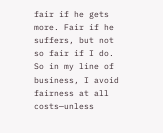fair if he gets more. Fair if he suffers, but not so fair if I do. So in my line of business, I avoid fairness at all costs—unless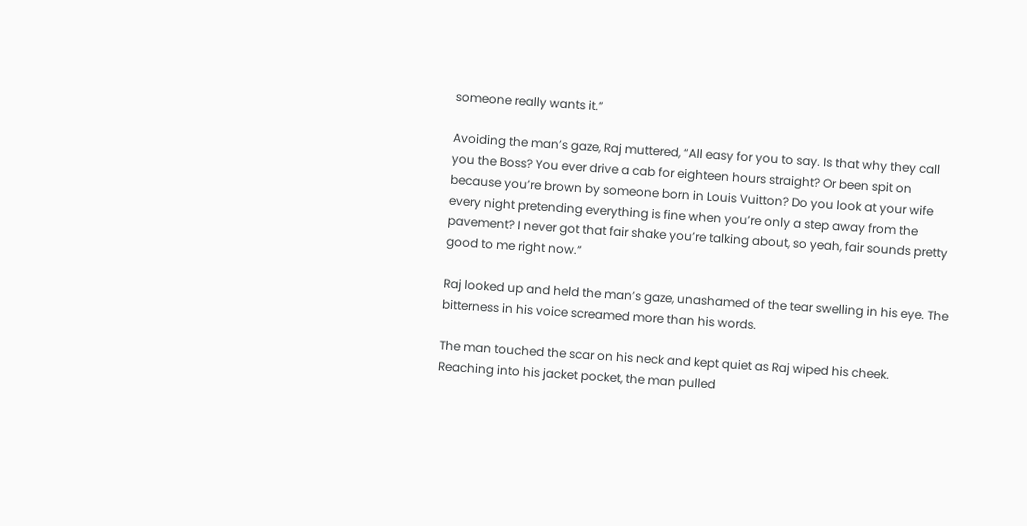someone really wants it.”

Avoiding the man’s gaze, Raj muttered, “All easy for you to say. Is that why they call you the Boss? You ever drive a cab for eighteen hours straight? Or been spit on because you’re brown by someone born in Louis Vuitton? Do you look at your wife every night pretending everything is fine when you’re only a step away from the pavement? I never got that fair shake you’re talking about, so yeah, fair sounds pretty good to me right now.”

Raj looked up and held the man’s gaze, unashamed of the tear swelling in his eye. The bitterness in his voice screamed more than his words.

The man touched the scar on his neck and kept quiet as Raj wiped his cheek. Reaching into his jacket pocket, the man pulled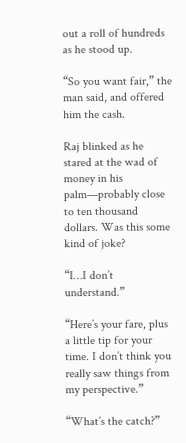out a roll of hundreds as he stood up.

“So you want fair,” the man said, and offered him the cash.

Raj blinked as he stared at the wad of money in his palm—probably close to ten thousand dollars. Was this some kind of joke?

“I…I don’t understand.”

“Here’s your fare, plus a little tip for your time. I don’t think you really saw things from my perspective.”

“What’s the catch?”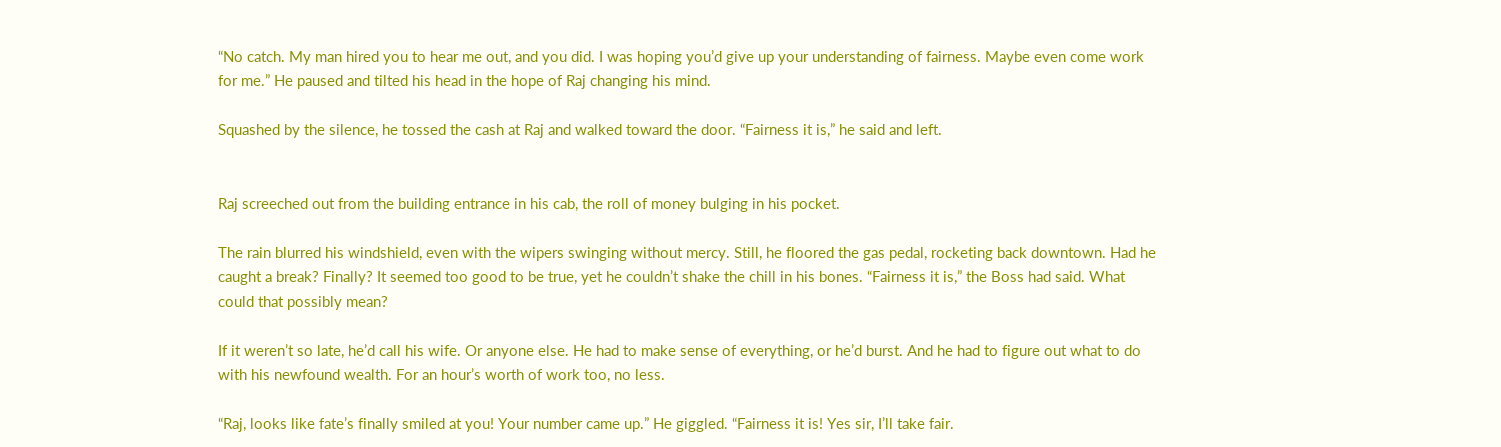“No catch. My man hired you to hear me out, and you did. I was hoping you’d give up your understanding of fairness. Maybe even come work for me.” He paused and tilted his head in the hope of Raj changing his mind.

Squashed by the silence, he tossed the cash at Raj and walked toward the door. “Fairness it is,” he said and left.


Raj screeched out from the building entrance in his cab, the roll of money bulging in his pocket.

The rain blurred his windshield, even with the wipers swinging without mercy. Still, he floored the gas pedal, rocketing back downtown. Had he caught a break? Finally? It seemed too good to be true, yet he couldn’t shake the chill in his bones. “Fairness it is,” the Boss had said. What could that possibly mean?

If it weren’t so late, he’d call his wife. Or anyone else. He had to make sense of everything, or he’d burst. And he had to figure out what to do with his newfound wealth. For an hour’s worth of work too, no less.

“Raj, looks like fate’s finally smiled at you! Your number came up.” He giggled. “Fairness it is! Yes sir, I’ll take fair.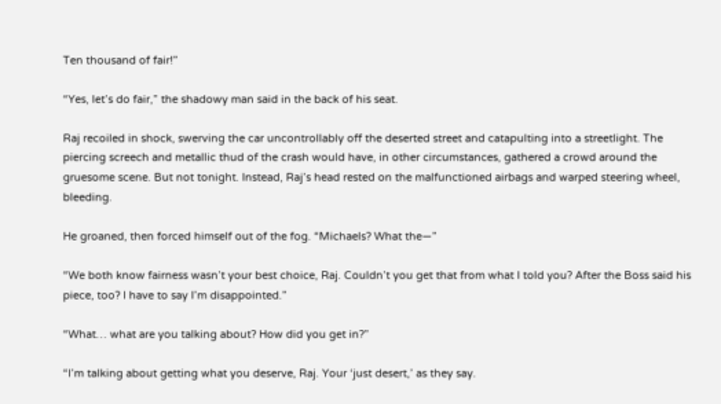Ten thousand of fair!”

“Yes, let’s do fair,” the shadowy man said in the back of his seat.

Raj recoiled in shock, swerving the car uncontrollably off the deserted street and catapulting into a streetlight. The piercing screech and metallic thud of the crash would have, in other circumstances, gathered a crowd around the gruesome scene. But not tonight. Instead, Raj’s head rested on the malfunctioned airbags and warped steering wheel, bleeding.

He groaned, then forced himself out of the fog. “Michaels? What the—”

“We both know fairness wasn’t your best choice, Raj. Couldn’t you get that from what I told you? After the Boss said his piece, too? I have to say I’m disappointed.”

“What… what are you talking about? How did you get in?”

“I’m talking about getting what you deserve, Raj. Your ‘just desert,’ as they say.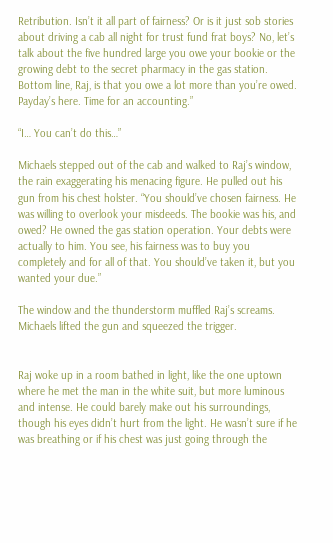Retribution. Isn’t it all part of fairness? Or is it just sob stories about driving a cab all night for trust fund frat boys? No, let’s talk about the five hundred large you owe your bookie or the growing debt to the secret pharmacy in the gas station. Bottom line, Raj, is that you owe a lot more than you’re owed. Payday’s here. Time for an accounting.”

“I… You can’t do this…”

Michaels stepped out of the cab and walked to Raj’s window, the rain exaggerating his menacing figure. He pulled out his gun from his chest holster. “You should’ve chosen fairness. He was willing to overlook your misdeeds. The bookie was his, and owed? He owned the gas station operation. Your debts were actually to him. You see, his fairness was to buy you completely and for all of that. You should’ve taken it, but you wanted your due.”

The window and the thunderstorm muffled Raj’s screams. Michaels lifted the gun and squeezed the trigger.


Raj woke up in a room bathed in light, like the one uptown where he met the man in the white suit, but more luminous and intense. He could barely make out his surroundings, though his eyes didn’t hurt from the light. He wasn’t sure if he was breathing or if his chest was just going through the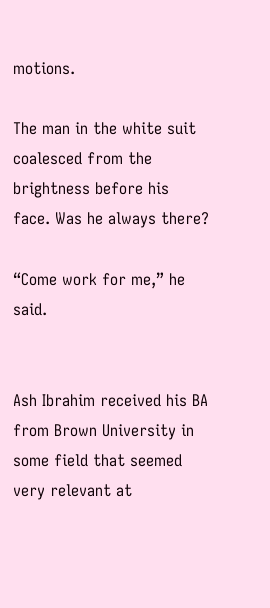motions.

The man in the white suit coalesced from the brightness before his face. Was he always there?

“Come work for me,” he said.


Ash Ibrahim received his BA from Brown University in some field that seemed very relevant at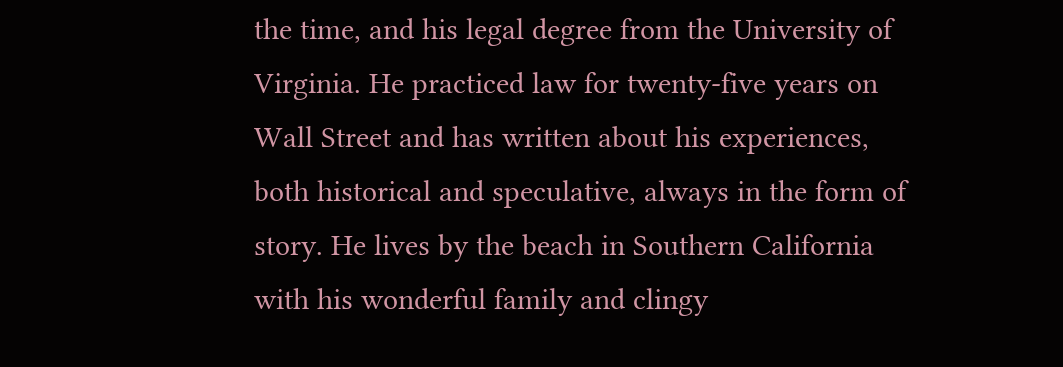the time, and his legal degree from the University of Virginia. He practiced law for twenty-five years on Wall Street and has written about his experiences, both historical and speculative, always in the form of story. He lives by the beach in Southern California with his wonderful family and clingy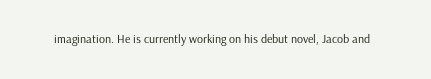imagination. He is currently working on his debut novel, Jacob and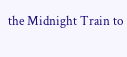the Midnight Train to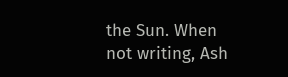the Sun. When not writing, Ash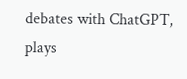debates with ChatGPT, plays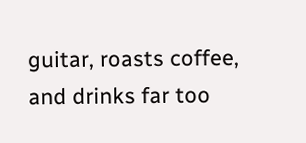guitar, roasts coffee, and drinks far too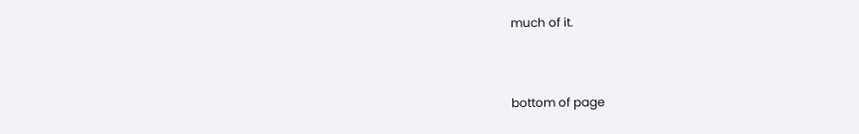much of it.


bottom of page